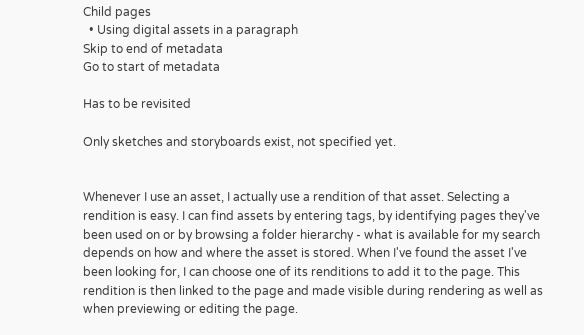Child pages
  • Using digital assets in a paragraph
Skip to end of metadata
Go to start of metadata

Has to be revisited

Only sketches and storyboards exist, not specified yet.


Whenever I use an asset, I actually use a rendition of that asset. Selecting a rendition is easy. I can find assets by entering tags, by identifying pages they've been used on or by browsing a folder hierarchy - what is available for my search depends on how and where the asset is stored. When I've found the asset I've been looking for, I can choose one of its renditions to add it to the page. This rendition is then linked to the page and made visible during rendering as well as when previewing or editing the page.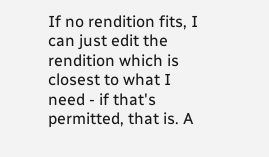If no rendition fits, I can just edit the rendition which is closest to what I need - if that's permitted, that is. A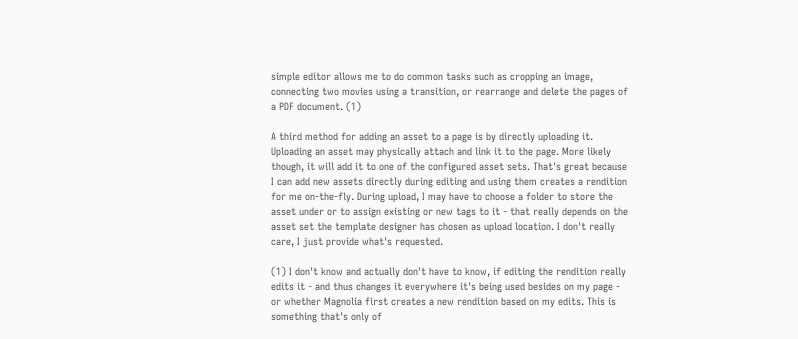simple editor allows me to do common tasks such as cropping an image, connecting two movies using a transition, or rearrange and delete the pages of a PDF document. (1)

A third method for adding an asset to a page is by directly uploading it. Uploading an asset may physically attach and link it to the page. More likely though, it will add it to one of the configured asset sets. That's great because I can add new assets directly during editing and using them creates a rendition for me on-the-fly. During upload, I may have to choose a folder to store the asset under or to assign existing or new tags to it - that really depends on the asset set the template designer has chosen as upload location. I don't really care, I just provide what's requested.

(1) I don't know and actually don't have to know, if editing the rendition really edits it - and thus changes it everywhere it's being used besides on my page - or whether Magnolia first creates a new rendition based on my edits. This is something that's only of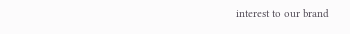interest to our brand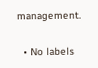management.

  • No labels